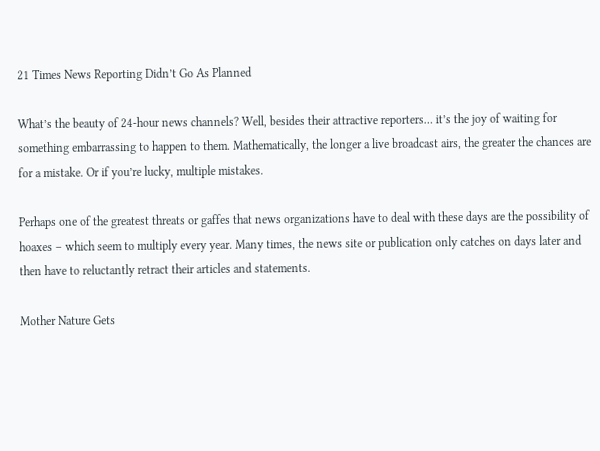21 Times News Reporting Didn’t Go As Planned

What’s the beauty of 24-hour news channels? Well, besides their attractive reporters… it’s the joy of waiting for something embarrassing to happen to them. Mathematically, the longer a live broadcast airs, the greater the chances are for a mistake. Or if you’re lucky, multiple mistakes.

Perhaps one of the greatest threats or gaffes that news organizations have to deal with these days are the possibility of hoaxes – which seem to multiply every year. Many times, the news site or publication only catches on days later and then have to reluctantly retract their articles and statements.

Mother Nature Gets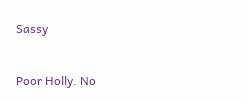Sassy


Poor Holly. No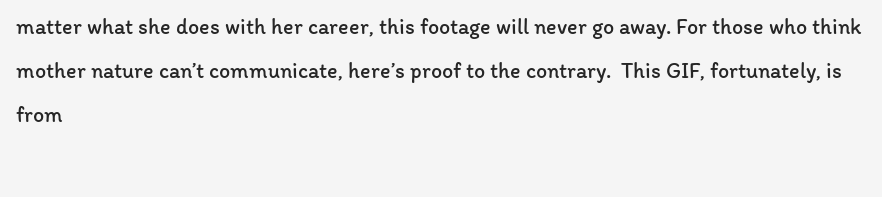matter what she does with her career, this footage will never go away. For those who think mother nature can’t communicate, here’s proof to the contrary.  This GIF, fortunately, is from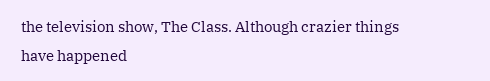the television show, The Class. Although crazier things have happened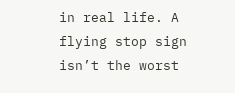in real life. A flying stop sign isn’t the worst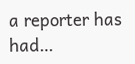a reporter has had…